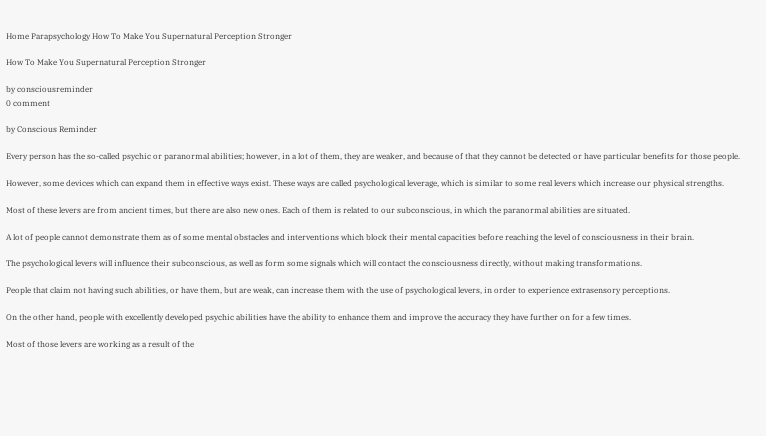Home Parapsychology How To Make You Supernatural Perception Stronger

How To Make You Supernatural Perception Stronger

by consciousreminder
0 comment

by Conscious Reminder

Every person has the so-called psychic or paranormal abilities; however, in a lot of them, they are weaker, and because of that they cannot be detected or have particular benefits for those people.

However, some devices which can expand them in effective ways exist. These ways are called psychological leverage, which is similar to some real levers which increase our physical strengths.

Most of these levers are from ancient times, but there are also new ones. Each of them is related to our subconscious, in which the paranormal abilities are situated.

A lot of people cannot demonstrate them as of some mental obstacles and interventions which block their mental capacities before reaching the level of consciousness in their brain.

The psychological levers will influence their subconscious, as well as form some signals which will contact the consciousness directly, without making transformations.

People that claim not having such abilities, or have them, but are weak, can increase them with the use of psychological levers, in order to experience extrasensory perceptions.

On the other hand, people with excellently developed psychic abilities have the ability to enhance them and improve the accuracy they have further on for a few times.

Most of those levers are working as a result of the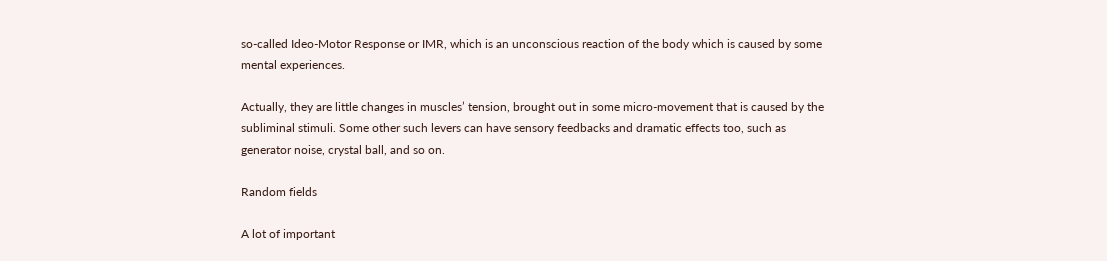so-called Ideo-Motor Response or IMR, which is an unconscious reaction of the body which is caused by some mental experiences.

Actually, they are little changes in muscles’ tension, brought out in some micro-movement that is caused by the subliminal stimuli. Some other such levers can have sensory feedbacks and dramatic effects too, such as generator noise, crystal ball, and so on.

Random fields

A lot of important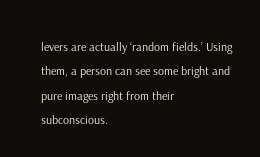levers are actually ‘random fields.’ Using them, a person can see some bright and pure images right from their subconscious.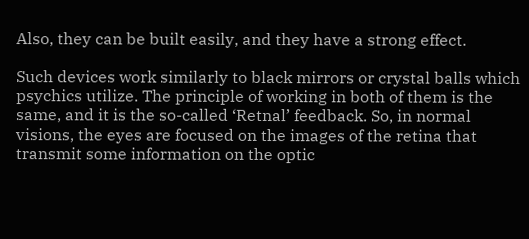Also, they can be built easily, and they have a strong effect.

Such devices work similarly to black mirrors or crystal balls which psychics utilize. The principle of working in both of them is the same, and it is the so-called ‘Retnal’ feedback. So, in normal visions, the eyes are focused on the images of the retina that transmit some information on the optic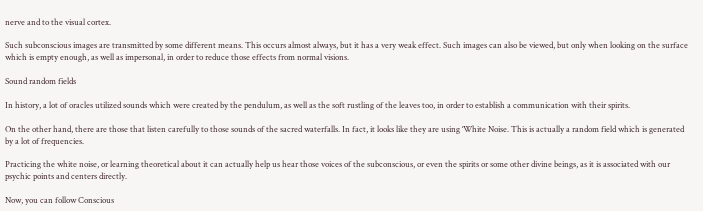nerve and to the visual cortex.

Such subconscious images are transmitted by some different means. This occurs almost always, but it has a very weak effect. Such images can also be viewed, but only when looking on the surface which is empty enough, as well as impersonal, in order to reduce those effects from normal visions.

Sound random fields

In history, a lot of oracles utilized sounds which were created by the pendulum, as well as the soft rustling of the leaves too, in order to establish a communication with their spirits.

On the other hand, there are those that listen carefully to those sounds of the sacred waterfalls. In fact, it looks like they are using ‘White Noise. This is actually a random field which is generated by a lot of frequencies.

Practicing the white noise, or learning theoretical about it can actually help us hear those voices of the subconscious, or even the spirits or some other divine beings, as it is associated with our psychic points and centers directly.

Now, you can follow Conscious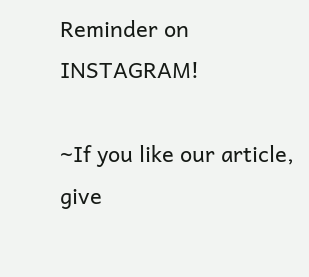Reminder on INSTAGRAM!

∼If you like our article, give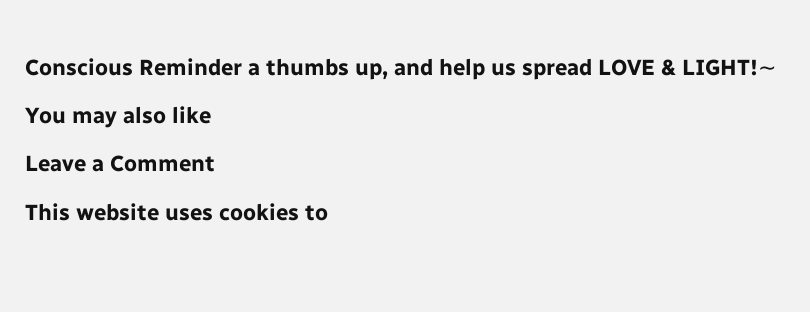Conscious Reminder a thumbs up, and help us spread LOVE & LIGHT!∼

You may also like

Leave a Comment

This website uses cookies to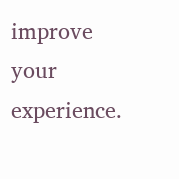improve your experience.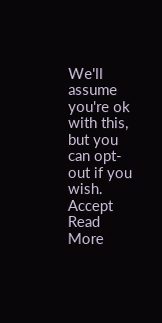We'll assume you're ok with this, but you can opt-out if you wish. Accept Read More